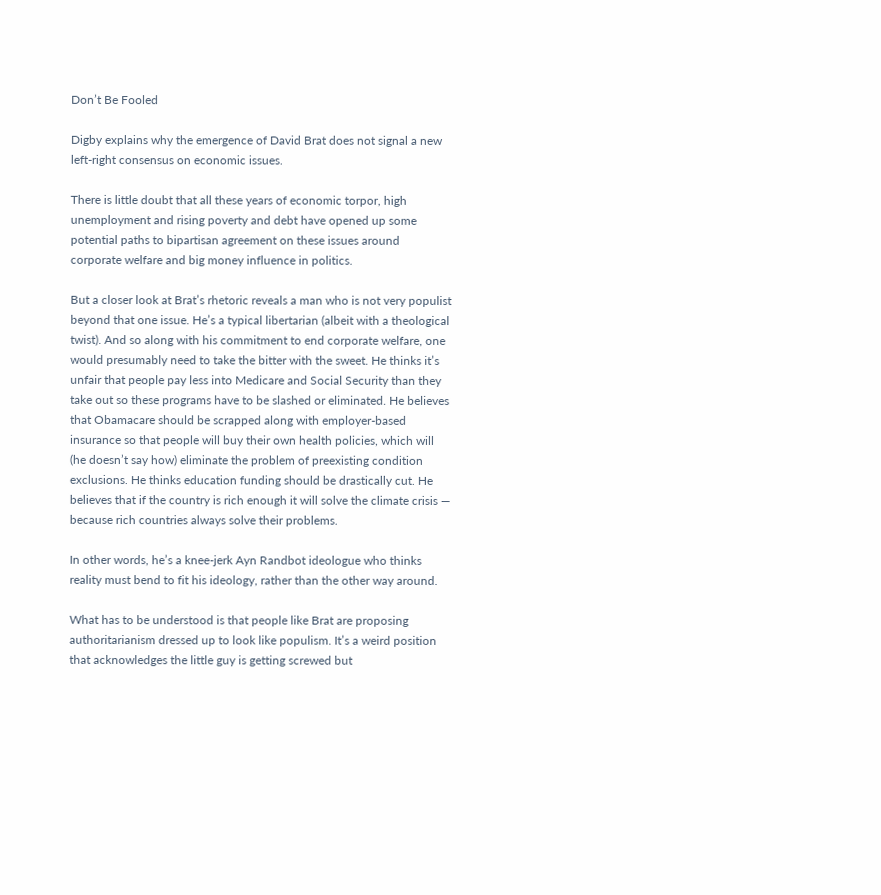Don’t Be Fooled

Digby explains why the emergence of David Brat does not signal a new left-right consensus on economic issues.

There is little doubt that all these years of economic torpor, high unemployment and rising poverty and debt have opened up some potential paths to bipartisan agreement on these issues around corporate welfare and big money influence in politics.

But a closer look at Brat’s rhetoric reveals a man who is not very populist beyond that one issue. He’s a typical libertarian (albeit with a theological twist). And so along with his commitment to end corporate welfare, one would presumably need to take the bitter with the sweet. He thinks it’s unfair that people pay less into Medicare and Social Security than they take out so these programs have to be slashed or eliminated. He believes that Obamacare should be scrapped along with employer-based insurance so that people will buy their own health policies, which will (he doesn’t say how) eliminate the problem of preexisting condition exclusions. He thinks education funding should be drastically cut. He believes that if the country is rich enough it will solve the climate crisis — because rich countries always solve their problems.

In other words, he’s a knee-jerk Ayn Randbot ideologue who thinks reality must bend to fit his ideology, rather than the other way around.

What has to be understood is that people like Brat are proposing authoritarianism dressed up to look like populism. It’s a weird position that acknowledges the little guy is getting screwed but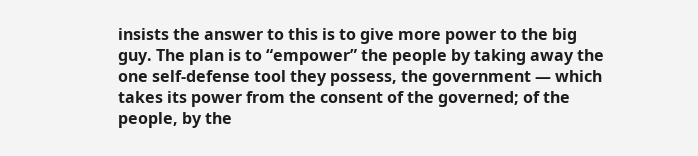insists the answer to this is to give more power to the big guy. The plan is to “empower” the people by taking away the one self-defense tool they possess, the government — which takes its power from the consent of the governed; of the people, by the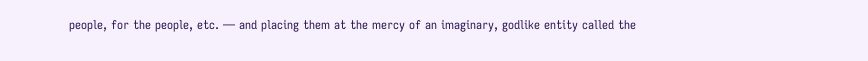people, for the people, etc. — and placing them at the mercy of an imaginary, godlike entity called the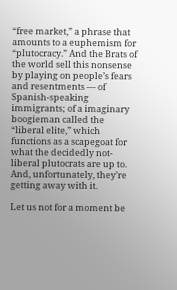“free market,” a phrase that amounts to a euphemism for “plutocracy.” And the Brats of the world sell this nonsense by playing on people’s fears and resentments — of Spanish-speaking immigrants; of a imaginary boogieman called the “liberal elite,” which functions as a scapegoat for what the decidedly not-liberal plutocrats are up to. And, unfortunately, they’re getting away with it.

Let us not for a moment be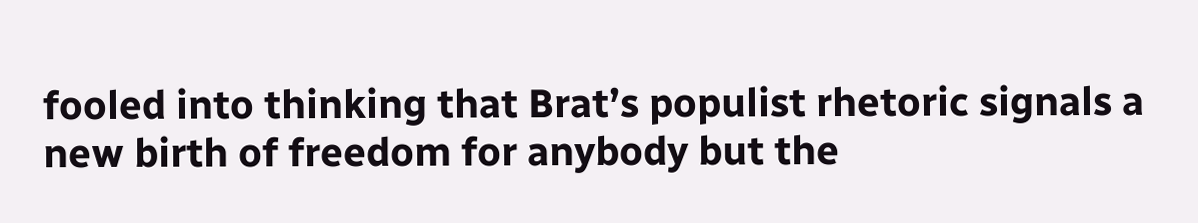fooled into thinking that Brat’s populist rhetoric signals a new birth of freedom for anybody but the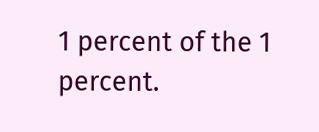1 percent of the 1 percent.